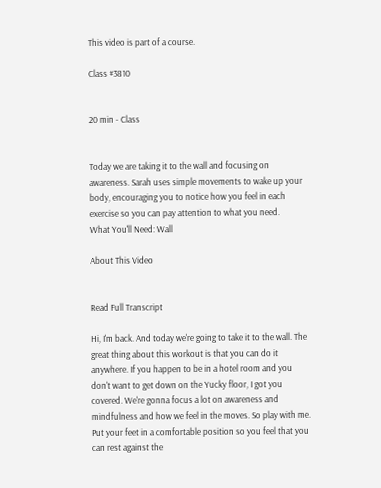This video is part of a course.

Class #3810


20 min - Class


Today we are taking it to the wall and focusing on awareness. Sarah uses simple movements to wake up your body, encouraging you to notice how you feel in each exercise so you can pay attention to what you need.
What You'll Need: Wall

About This Video


Read Full Transcript

Hi, I'm back. And today we're going to take it to the wall. The great thing about this workout is that you can do it anywhere. If you happen to be in a hotel room and you don't want to get down on the Yucky floor, I got you covered. We're gonna focus a lot on awareness and mindfulness and how we feel in the moves. So play with me. Put your feet in a comfortable position so you feel that you can rest against the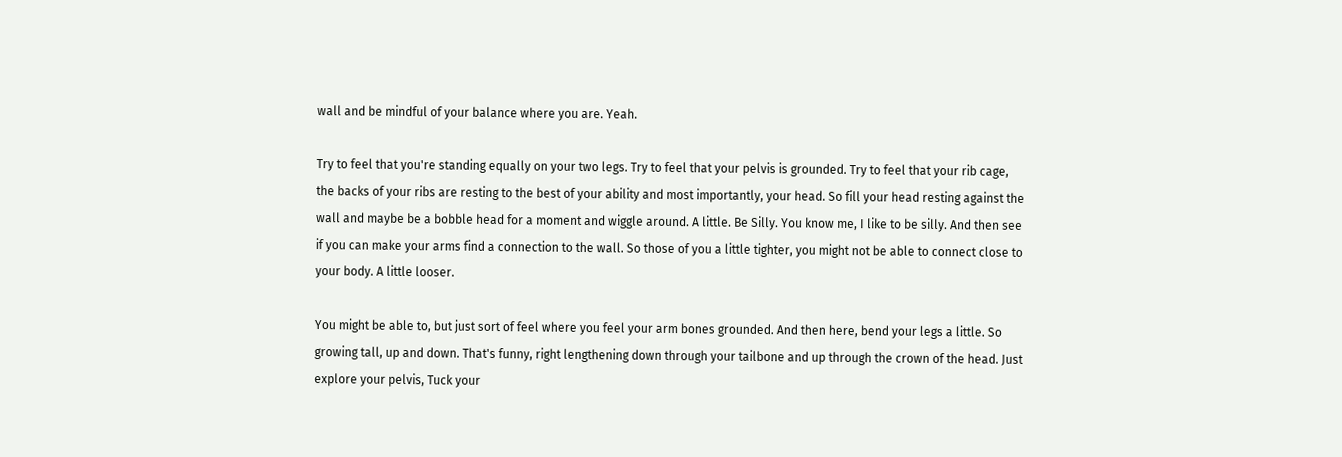wall and be mindful of your balance where you are. Yeah.

Try to feel that you're standing equally on your two legs. Try to feel that your pelvis is grounded. Try to feel that your rib cage, the backs of your ribs are resting to the best of your ability and most importantly, your head. So fill your head resting against the wall and maybe be a bobble head for a moment and wiggle around. A little. Be Silly. You know me, I like to be silly. And then see if you can make your arms find a connection to the wall. So those of you a little tighter, you might not be able to connect close to your body. A little looser.

You might be able to, but just sort of feel where you feel your arm bones grounded. And then here, bend your legs a little. So growing tall, up and down. That's funny, right lengthening down through your tailbone and up through the crown of the head. Just explore your pelvis, Tuck your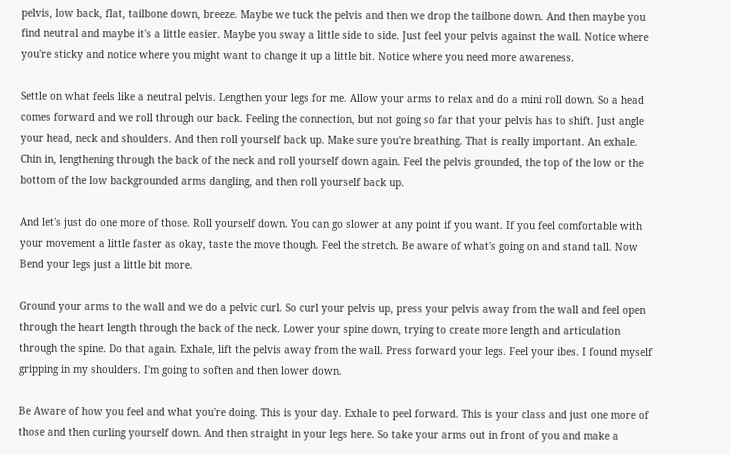pelvis, low back, flat, tailbone down, breeze. Maybe we tuck the pelvis and then we drop the tailbone down. And then maybe you find neutral and maybe it's a little easier. Maybe you sway a little side to side. Just feel your pelvis against the wall. Notice where you're sticky and notice where you might want to change it up a little bit. Notice where you need more awareness.

Settle on what feels like a neutral pelvis. Lengthen your legs for me. Allow your arms to relax and do a mini roll down. So a head comes forward and we roll through our back. Feeling the connection, but not going so far that your pelvis has to shift. Just angle your head, neck and shoulders. And then roll yourself back up. Make sure you're breathing. That is really important. An exhale. Chin in, lengthening through the back of the neck and roll yourself down again. Feel the pelvis grounded, the top of the low or the bottom of the low backgrounded arms dangling, and then roll yourself back up.

And let's just do one more of those. Roll yourself down. You can go slower at any point if you want. If you feel comfortable with your movement a little faster as okay, taste the move though. Feel the stretch. Be aware of what's going on and stand tall. Now Bend your legs just a little bit more.

Ground your arms to the wall and we do a pelvic curl. So curl your pelvis up, press your pelvis away from the wall and feel open through the heart length through the back of the neck. Lower your spine down, trying to create more length and articulation through the spine. Do that again. Exhale, lift the pelvis away from the wall. Press forward your legs. Feel your ibes. I found myself gripping in my shoulders. I'm going to soften and then lower down.

Be Aware of how you feel and what you're doing. This is your day. Exhale to peel forward. This is your class and just one more of those and then curling yourself down. And then straight in your legs here. So take your arms out in front of you and make a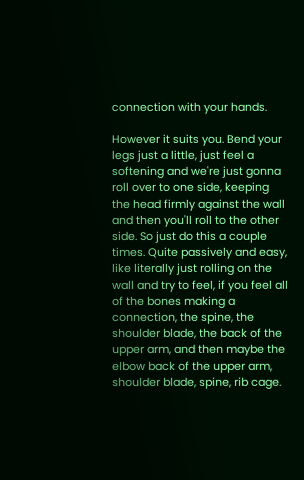connection with your hands.

However it suits you. Bend your legs just a little, just feel a softening and we're just gonna roll over to one side, keeping the head firmly against the wall and then you'll roll to the other side. So just do this a couple times. Quite passively and easy, like literally just rolling on the wall and try to feel, if you feel all of the bones making a connection, the spine, the shoulder blade, the back of the upper arm, and then maybe the elbow back of the upper arm, shoulder blade, spine, rib cage.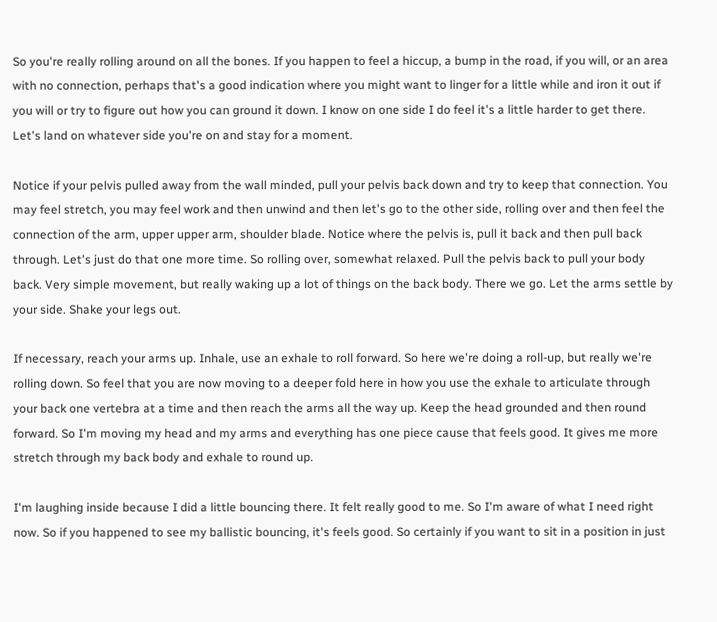So you're really rolling around on all the bones. If you happen to feel a hiccup, a bump in the road, if you will, or an area with no connection, perhaps that's a good indication where you might want to linger for a little while and iron it out if you will or try to figure out how you can ground it down. I know on one side I do feel it's a little harder to get there. Let's land on whatever side you're on and stay for a moment.

Notice if your pelvis pulled away from the wall minded, pull your pelvis back down and try to keep that connection. You may feel stretch, you may feel work and then unwind and then let's go to the other side, rolling over and then feel the connection of the arm, upper upper arm, shoulder blade. Notice where the pelvis is, pull it back and then pull back through. Let's just do that one more time. So rolling over, somewhat relaxed. Pull the pelvis back to pull your body back. Very simple movement, but really waking up a lot of things on the back body. There we go. Let the arms settle by your side. Shake your legs out.

If necessary, reach your arms up. Inhale, use an exhale to roll forward. So here we're doing a roll-up, but really we're rolling down. So feel that you are now moving to a deeper fold here in how you use the exhale to articulate through your back one vertebra at a time and then reach the arms all the way up. Keep the head grounded and then round forward. So I'm moving my head and my arms and everything has one piece cause that feels good. It gives me more stretch through my back body and exhale to round up.

I'm laughing inside because I did a little bouncing there. It felt really good to me. So I'm aware of what I need right now. So if you happened to see my ballistic bouncing, it's feels good. So certainly if you want to sit in a position in just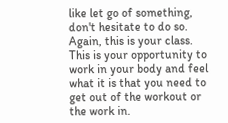like let go of something, don't hesitate to do so. Again, this is your class. This is your opportunity to work in your body and feel what it is that you need to get out of the workout or the work in.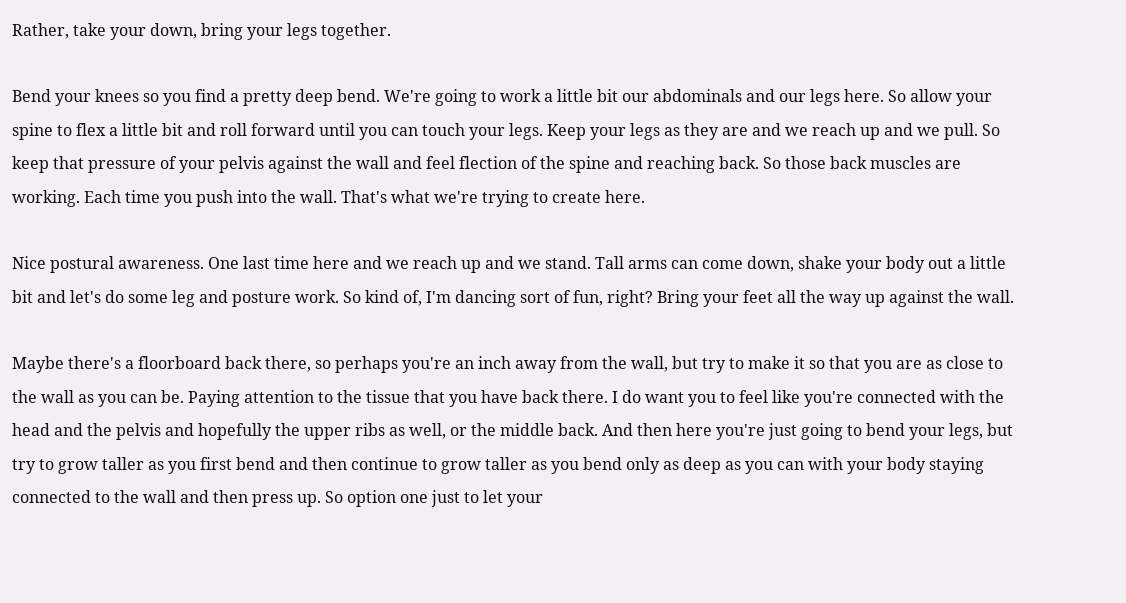Rather, take your down, bring your legs together.

Bend your knees so you find a pretty deep bend. We're going to work a little bit our abdominals and our legs here. So allow your spine to flex a little bit and roll forward until you can touch your legs. Keep your legs as they are and we reach up and we pull. So keep that pressure of your pelvis against the wall and feel flection of the spine and reaching back. So those back muscles are working. Each time you push into the wall. That's what we're trying to create here.

Nice postural awareness. One last time here and we reach up and we stand. Tall arms can come down, shake your body out a little bit and let's do some leg and posture work. So kind of, I'm dancing sort of fun, right? Bring your feet all the way up against the wall.

Maybe there's a floorboard back there, so perhaps you're an inch away from the wall, but try to make it so that you are as close to the wall as you can be. Paying attention to the tissue that you have back there. I do want you to feel like you're connected with the head and the pelvis and hopefully the upper ribs as well, or the middle back. And then here you're just going to bend your legs, but try to grow taller as you first bend and then continue to grow taller as you bend only as deep as you can with your body staying connected to the wall and then press up. So option one just to let your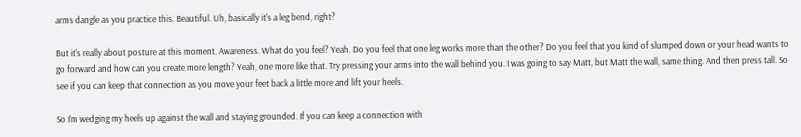arms dangle as you practice this. Beautiful. Uh, basically it's a leg bend, right?

But it's really about posture at this moment. Awareness. What do you feel? Yeah. Do you feel that one leg works more than the other? Do you feel that you kind of slumped down or your head wants to go forward and how can you create more length? Yeah, one more like that. Try pressing your arms into the wall behind you. I was going to say Matt, but Matt the wall, same thing. And then press tall. So see if you can keep that connection as you move your feet back a little more and lift your heels.

So I'm wedging my heels up against the wall and staying grounded. If you can keep a connection with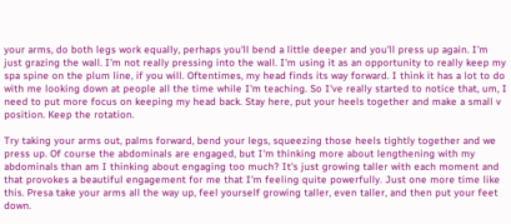your arms, do both legs work equally, perhaps you'll bend a little deeper and you'll press up again. I'm just grazing the wall. I'm not really pressing into the wall. I'm using it as an opportunity to really keep my spa spine on the plum line, if you will. Oftentimes, my head finds its way forward. I think it has a lot to do with me looking down at people all the time while I'm teaching. So I've really started to notice that, um, I need to put more focus on keeping my head back. Stay here, put your heels together and make a small v position. Keep the rotation.

Try taking your arms out, palms forward, bend your legs, squeezing those heels tightly together and we press up. Of course the abdominals are engaged, but I'm thinking more about lengthening with my abdominals than am I thinking about engaging too much? It's just growing taller with each moment and that provokes a beautiful engagement for me that I'm feeling quite powerfully. Just one more time like this. Presa take your arms all the way up, feel yourself growing taller, even taller, and then put your feet down.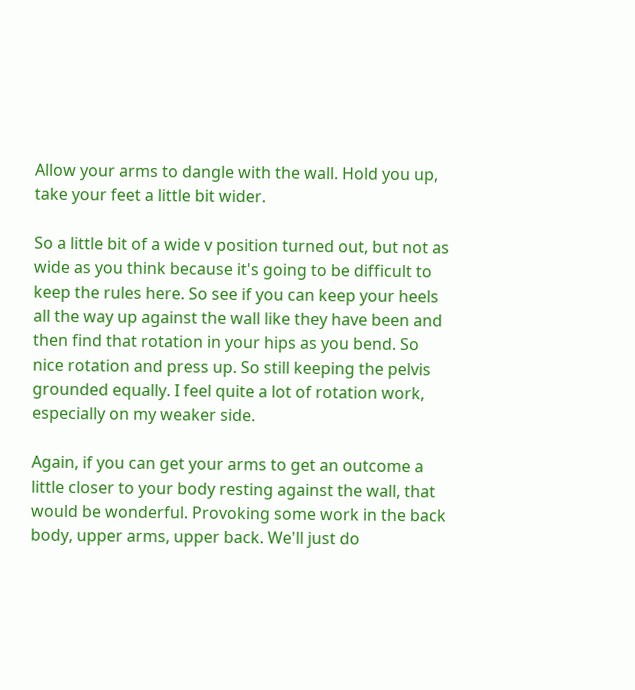Allow your arms to dangle with the wall. Hold you up, take your feet a little bit wider.

So a little bit of a wide v position turned out, but not as wide as you think because it's going to be difficult to keep the rules here. So see if you can keep your heels all the way up against the wall like they have been and then find that rotation in your hips as you bend. So nice rotation and press up. So still keeping the pelvis grounded equally. I feel quite a lot of rotation work, especially on my weaker side.

Again, if you can get your arms to get an outcome a little closer to your body resting against the wall, that would be wonderful. Provoking some work in the back body, upper arms, upper back. We'll just do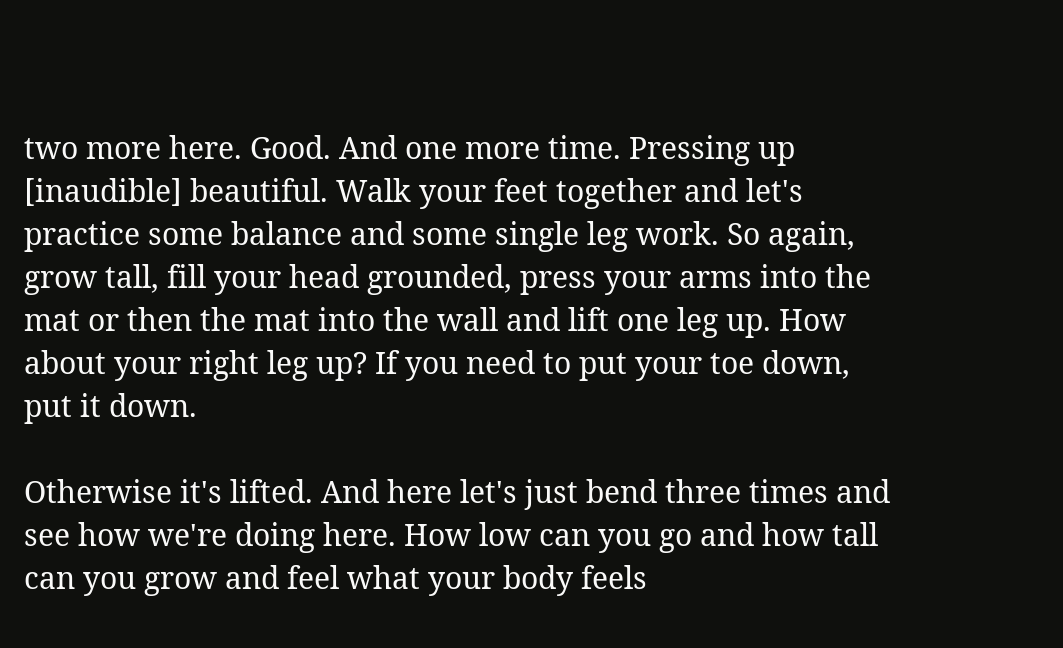two more here. Good. And one more time. Pressing up [inaudible] beautiful. Walk your feet together and let's practice some balance and some single leg work. So again, grow tall, fill your head grounded, press your arms into the mat or then the mat into the wall and lift one leg up. How about your right leg up? If you need to put your toe down, put it down.

Otherwise it's lifted. And here let's just bend three times and see how we're doing here. How low can you go and how tall can you grow and feel what your body feels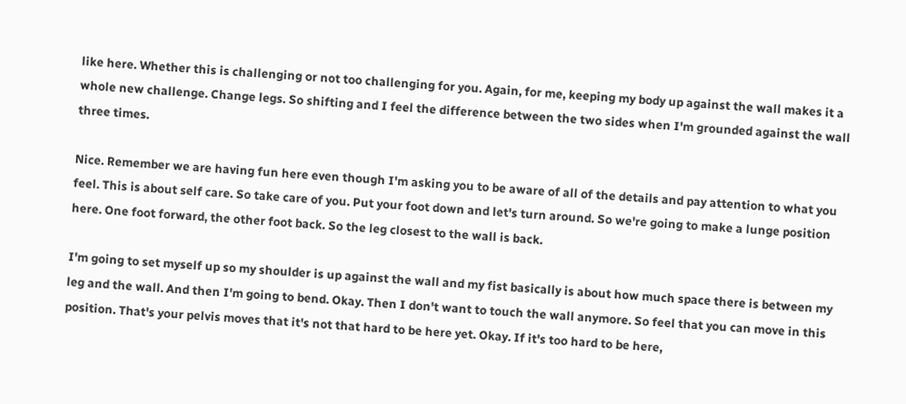like here. Whether this is challenging or not too challenging for you. Again, for me, keeping my body up against the wall makes it a whole new challenge. Change legs. So shifting and I feel the difference between the two sides when I'm grounded against the wall three times.

Nice. Remember we are having fun here even though I'm asking you to be aware of all of the details and pay attention to what you feel. This is about self care. So take care of you. Put your foot down and let's turn around. So we're going to make a lunge position here. One foot forward, the other foot back. So the leg closest to the wall is back.

I'm going to set myself up so my shoulder is up against the wall and my fist basically is about how much space there is between my leg and the wall. And then I'm going to bend. Okay. Then I don't want to touch the wall anymore. So feel that you can move in this position. That's your pelvis moves that it's not that hard to be here yet. Okay. If it's too hard to be here,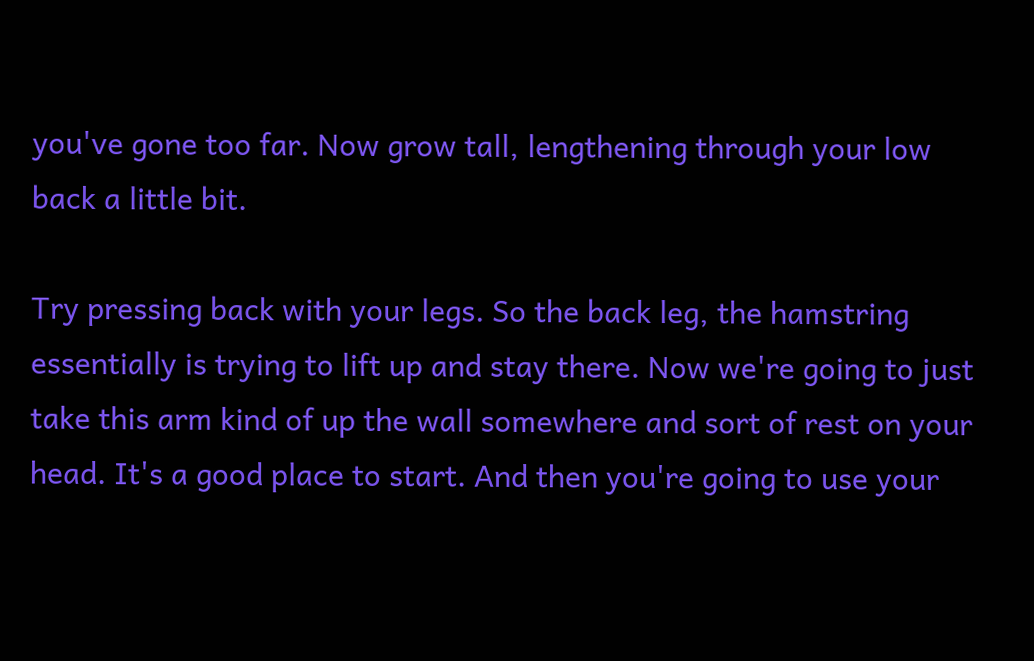you've gone too far. Now grow tall, lengthening through your low back a little bit.

Try pressing back with your legs. So the back leg, the hamstring essentially is trying to lift up and stay there. Now we're going to just take this arm kind of up the wall somewhere and sort of rest on your head. It's a good place to start. And then you're going to use your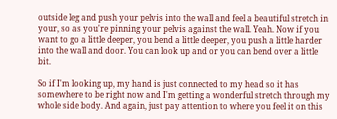outside leg and push your pelvis into the wall and feel a beautiful stretch in your, so as you're pinning your pelvis against the wall. Yeah. Now if you want to go a little deeper, you bend a little deeper, you push a little harder into the wall and door. You can look up and or you can bend over a little bit.

So if I'm looking up, my hand is just connected to my head so it has somewhere to be right now and I'm getting a wonderful stretch through my whole side body. And again, just pay attention to where you feel it on this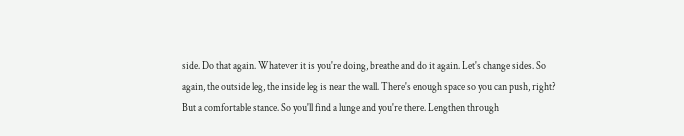side. Do that again. Whatever it is you're doing, breathe and do it again. Let's change sides. So again, the outside leg, the inside leg is near the wall. There's enough space so you can push, right? But a comfortable stance. So you'll find a lunge and you're there. Lengthen through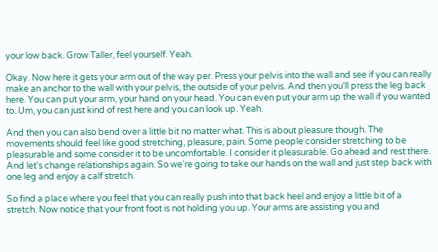your low back. Grow Taller, feel yourself. Yeah.

Okay. Now here it gets your arm out of the way per. Press your pelvis into the wall and see if you can really make an anchor to the wall with your pelvis, the outside of your pelvis. And then you'll press the leg back here. You can put your arm, your hand on your head. You can even put your arm up the wall if you wanted to. Um, you can just kind of rest here and you can look up. Yeah.

And then you can also bend over a little bit no matter what. This is about pleasure though. The movements should feel like good stretching, pleasure, pain. Some people consider stretching to be pleasurable and some consider it to be uncomfortable. I consider it pleasurable. Go ahead and rest there. And let's change relationships again. So we're going to take our hands on the wall and just step back with one leg and enjoy a calf stretch.

So find a place where you feel that you can really push into that back heel and enjoy a little bit of a stretch. Now notice that your front foot is not holding you up. Your arms are assisting you and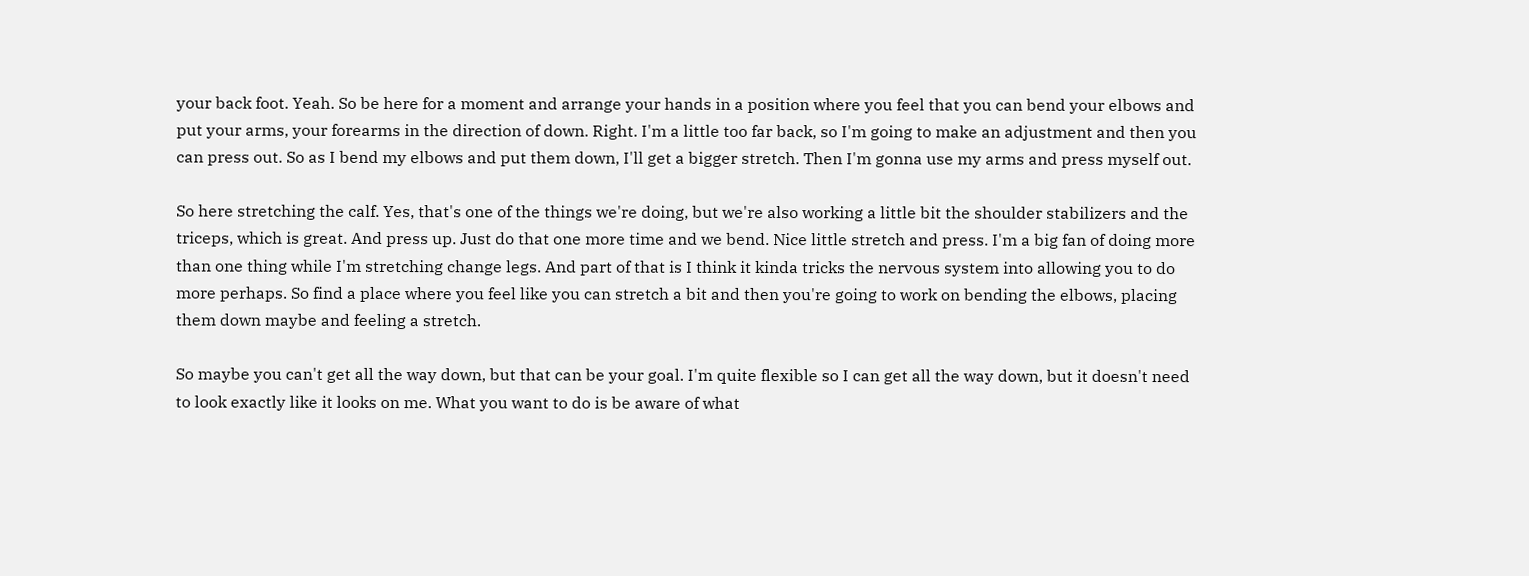your back foot. Yeah. So be here for a moment and arrange your hands in a position where you feel that you can bend your elbows and put your arms, your forearms in the direction of down. Right. I'm a little too far back, so I'm going to make an adjustment and then you can press out. So as I bend my elbows and put them down, I'll get a bigger stretch. Then I'm gonna use my arms and press myself out.

So here stretching the calf. Yes, that's one of the things we're doing, but we're also working a little bit the shoulder stabilizers and the triceps, which is great. And press up. Just do that one more time and we bend. Nice little stretch and press. I'm a big fan of doing more than one thing while I'm stretching change legs. And part of that is I think it kinda tricks the nervous system into allowing you to do more perhaps. So find a place where you feel like you can stretch a bit and then you're going to work on bending the elbows, placing them down maybe and feeling a stretch.

So maybe you can't get all the way down, but that can be your goal. I'm quite flexible so I can get all the way down, but it doesn't need to look exactly like it looks on me. What you want to do is be aware of what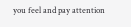you feel and pay attention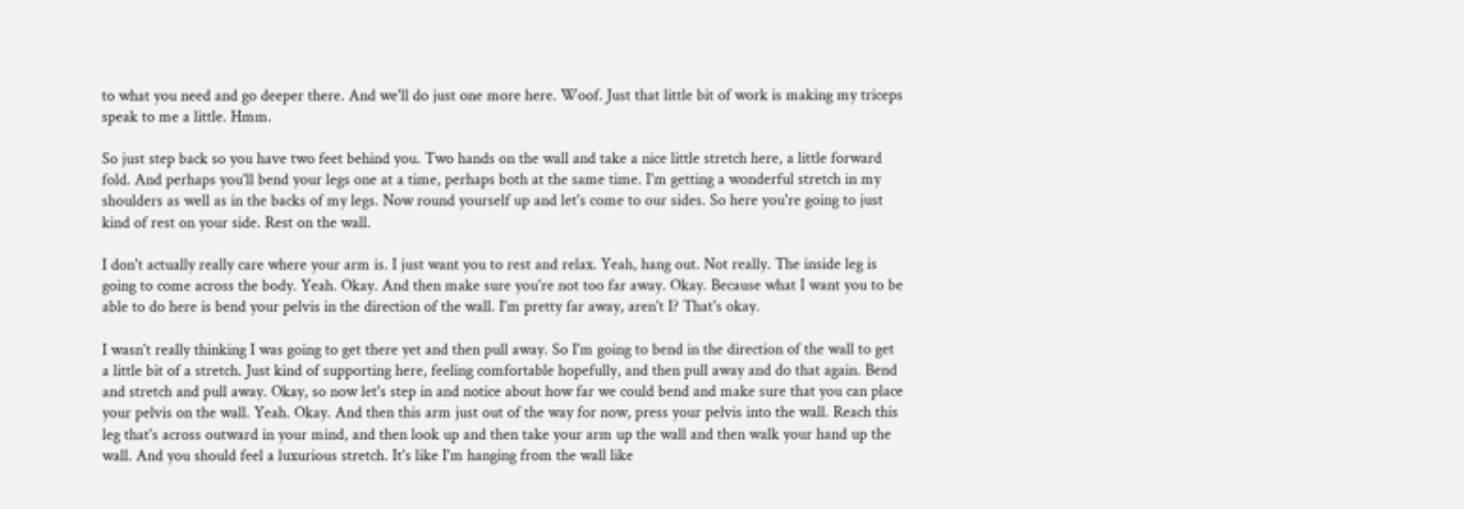to what you need and go deeper there. And we'll do just one more here. Woof. Just that little bit of work is making my triceps speak to me a little. Hmm.

So just step back so you have two feet behind you. Two hands on the wall and take a nice little stretch here, a little forward fold. And perhaps you'll bend your legs one at a time, perhaps both at the same time. I'm getting a wonderful stretch in my shoulders as well as in the backs of my legs. Now round yourself up and let's come to our sides. So here you're going to just kind of rest on your side. Rest on the wall.

I don't actually really care where your arm is. I just want you to rest and relax. Yeah, hang out. Not really. The inside leg is going to come across the body. Yeah. Okay. And then make sure you're not too far away. Okay. Because what I want you to be able to do here is bend your pelvis in the direction of the wall. I'm pretty far away, aren't I? That's okay.

I wasn't really thinking I was going to get there yet and then pull away. So I'm going to bend in the direction of the wall to get a little bit of a stretch. Just kind of supporting here, feeling comfortable hopefully, and then pull away and do that again. Bend and stretch and pull away. Okay, so now let's step in and notice about how far we could bend and make sure that you can place your pelvis on the wall. Yeah. Okay. And then this arm just out of the way for now, press your pelvis into the wall. Reach this leg that's across outward in your mind, and then look up and then take your arm up the wall and then walk your hand up the wall. And you should feel a luxurious stretch. It's like I'm hanging from the wall like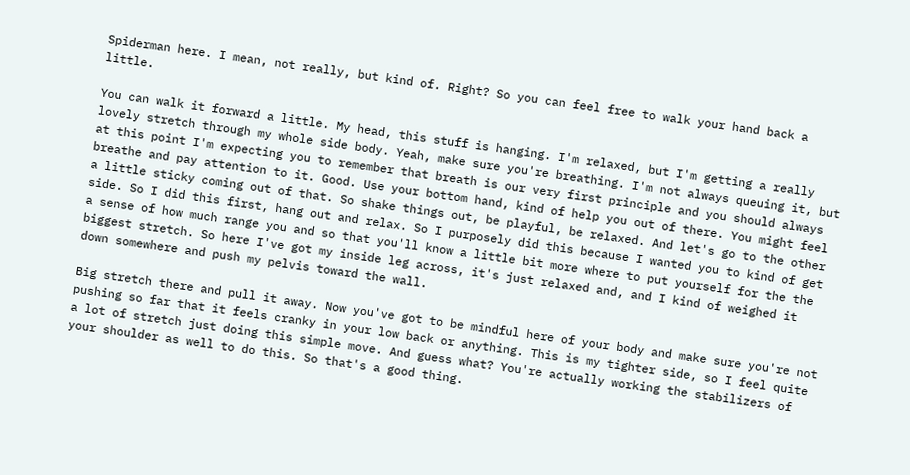Spiderman here. I mean, not really, but kind of. Right? So you can feel free to walk your hand back a little.

You can walk it forward a little. My head, this stuff is hanging. I'm relaxed, but I'm getting a really lovely stretch through my whole side body. Yeah, make sure you're breathing. I'm not always queuing it, but at this point I'm expecting you to remember that breath is our very first principle and you should always breathe and pay attention to it. Good. Use your bottom hand, kind of help you out of there. You might feel a little sticky coming out of that. So shake things out, be playful, be relaxed. And let's go to the other side. So I did this first, hang out and relax. So I purposely did this because I wanted you to kind of get a sense of how much range you and so that you'll know a little bit more where to put yourself for the the biggest stretch. So here I've got my inside leg across, it's just relaxed and, and I kind of weighed it down somewhere and push my pelvis toward the wall.

Big stretch there and pull it away. Now you've got to be mindful here of your body and make sure you're not pushing so far that it feels cranky in your low back or anything. This is my tighter side, so I feel quite a lot of stretch just doing this simple move. And guess what? You're actually working the stabilizers of your shoulder as well to do this. So that's a good thing.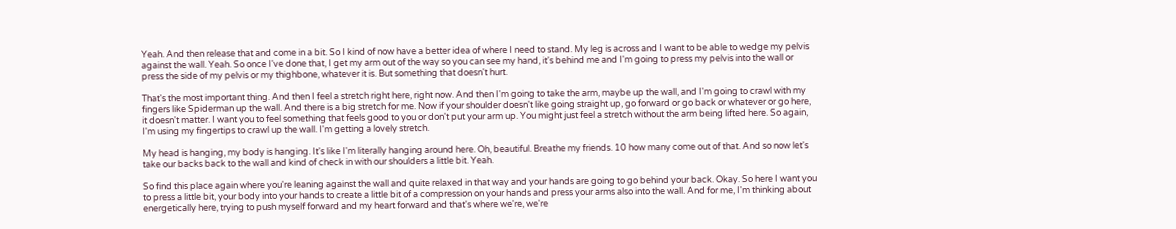Yeah. And then release that and come in a bit. So I kind of now have a better idea of where I need to stand. My leg is across and I want to be able to wedge my pelvis against the wall. Yeah. So once I've done that, I get my arm out of the way so you can see my hand, it's behind me and I'm going to press my pelvis into the wall or press the side of my pelvis or my thighbone, whatever it is. But something that doesn't hurt.

That's the most important thing. And then I feel a stretch right here, right now. And then I'm going to take the arm, maybe up the wall, and I'm going to crawl with my fingers like Spiderman up the wall. And there is a big stretch for me. Now if your shoulder doesn't like going straight up, go forward or go back or whatever or go here, it doesn't matter. I want you to feel something that feels good to you or don't put your arm up. You might just feel a stretch without the arm being lifted here. So again, I'm using my fingertips to crawl up the wall. I'm getting a lovely stretch.

My head is hanging, my body is hanging. It's like I'm literally hanging around here. Oh, beautiful. Breathe my friends. 10 how many come out of that. And so now let's take our backs back to the wall and kind of check in with our shoulders a little bit. Yeah.

So find this place again where you're leaning against the wall and quite relaxed in that way and your hands are going to go behind your back. Okay. So here I want you to press a little bit, your body into your hands to create a little bit of a compression on your hands and press your arms also into the wall. And for me, I'm thinking about energetically here, trying to push myself forward and my heart forward and that's where we're, we're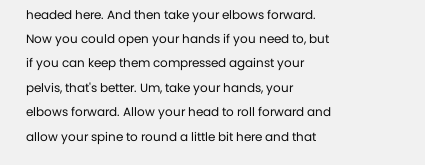headed here. And then take your elbows forward. Now you could open your hands if you need to, but if you can keep them compressed against your pelvis, that's better. Um, take your hands, your elbows forward. Allow your head to roll forward and allow your spine to round a little bit here and that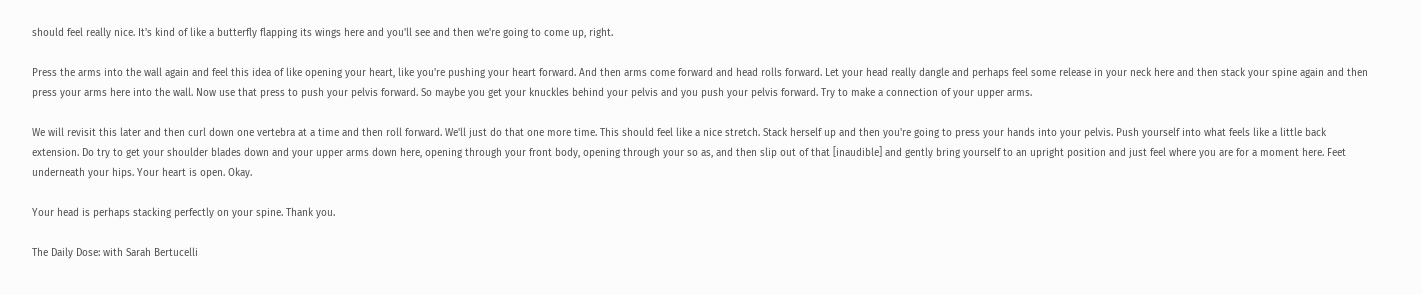should feel really nice. It's kind of like a butterfly flapping its wings here and you'll see and then we're going to come up, right.

Press the arms into the wall again and feel this idea of like opening your heart, like you're pushing your heart forward. And then arms come forward and head rolls forward. Let your head really dangle and perhaps feel some release in your neck here and then stack your spine again and then press your arms here into the wall. Now use that press to push your pelvis forward. So maybe you get your knuckles behind your pelvis and you push your pelvis forward. Try to make a connection of your upper arms.

We will revisit this later and then curl down one vertebra at a time and then roll forward. We'll just do that one more time. This should feel like a nice stretch. Stack herself up and then you're going to press your hands into your pelvis. Push yourself into what feels like a little back extension. Do try to get your shoulder blades down and your upper arms down here, opening through your front body, opening through your so as, and then slip out of that [inaudible] and gently bring yourself to an upright position and just feel where you are for a moment here. Feet underneath your hips. Your heart is open. Okay.

Your head is perhaps stacking perfectly on your spine. Thank you.

The Daily Dose: with Sarah Bertucelli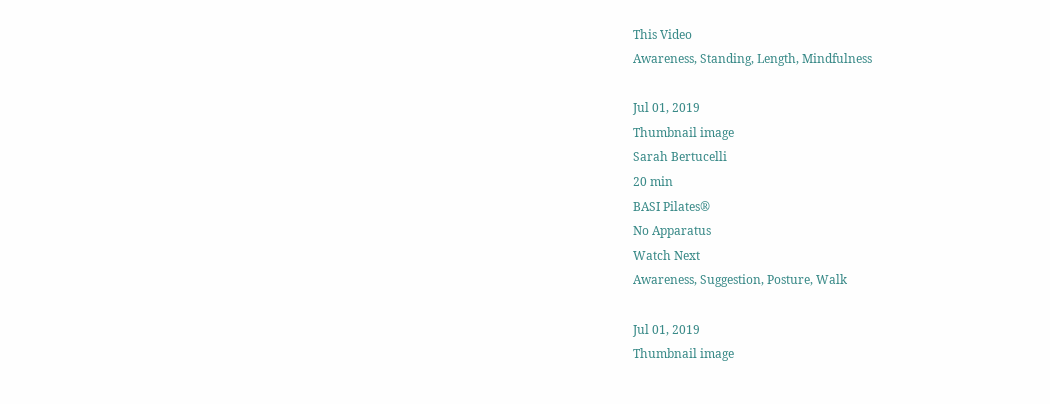This Video
Awareness, Standing, Length, Mindfulness

Jul 01, 2019
Thumbnail image
Sarah Bertucelli
20 min
BASI Pilates®
No Apparatus
Watch Next
Awareness, Suggestion, Posture, Walk

Jul 01, 2019
Thumbnail image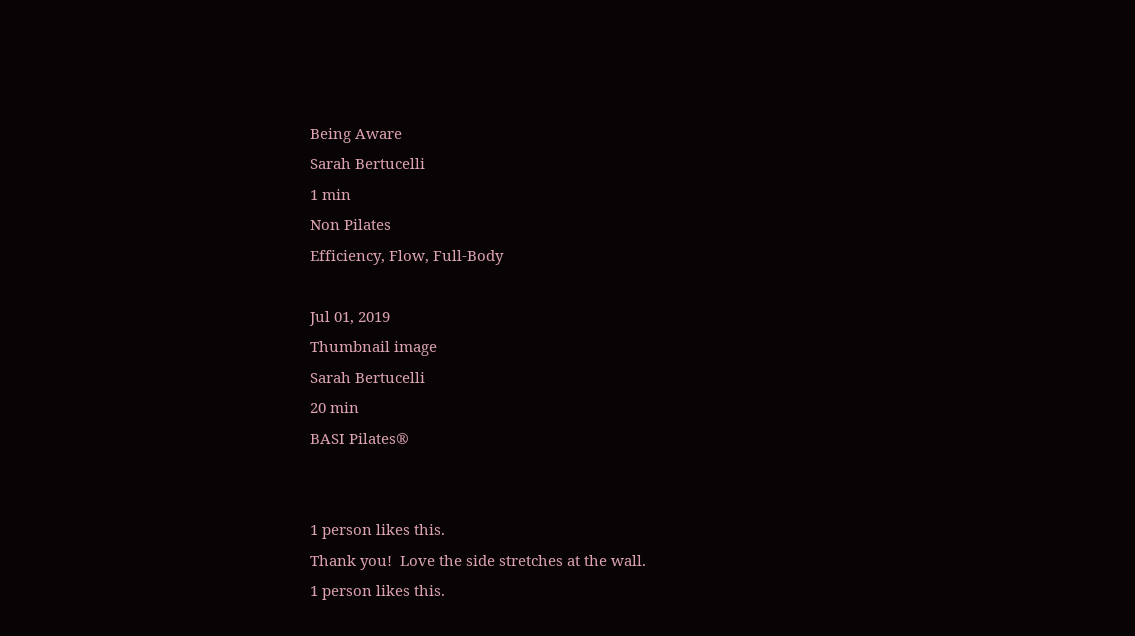Being Aware
Sarah Bertucelli
1 min
Non Pilates
Efficiency, Flow, Full-Body

Jul 01, 2019
Thumbnail image
Sarah Bertucelli
20 min
BASI Pilates®


1 person likes this.
Thank you!  Love the side stretches at the wall.
1 person likes this.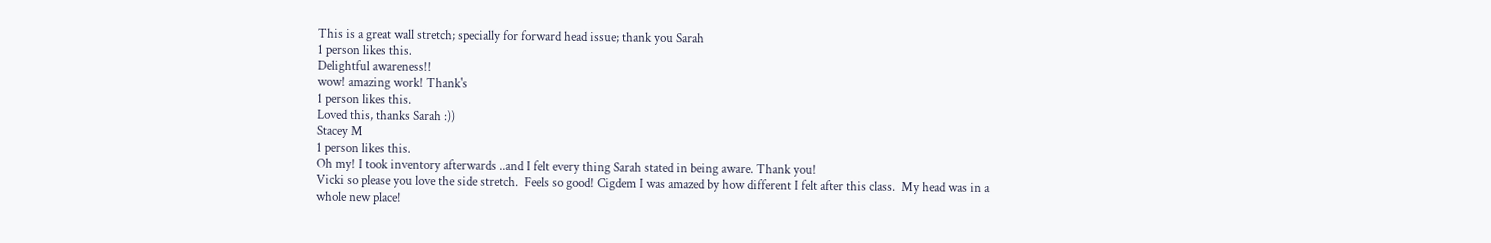This is a great wall stretch; specially for forward head issue; thank you Sarah
1 person likes this.
Delightful awareness!!
wow! amazing work! Thank's
1 person likes this.
Loved this, thanks Sarah :))
Stacey M
1 person likes this.
Oh my! I took inventory afterwards ..and I felt every thing Sarah stated in being aware. Thank you!
Vicki so please you love the side stretch.  Feels so good! Cigdem I was amazed by how different I felt after this class.  My head was in a whole new place!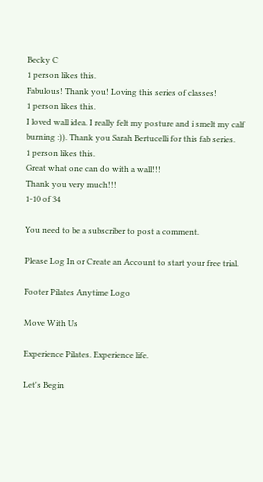Becky C
1 person likes this.
Fabulous! Thank you! Loving this series of classes!
1 person likes this.
I loved wall idea. I really felt my posture and i smelt my calf burning :)). Thank you Sarah Bertucelli for this fab series.
1 person likes this.
Great what one can do with a wall!!!
Thank you very much!!!
1-10 of 34

You need to be a subscriber to post a comment.

Please Log In or Create an Account to start your free trial.

Footer Pilates Anytime Logo

Move With Us

Experience Pilates. Experience life.

Let's Begin